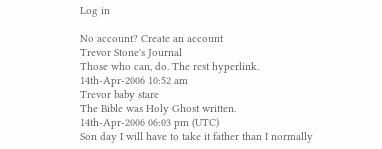Log in

No account? Create an account
Trevor Stone's Journal
Those who can, do. The rest hyperlink.
14th-Apr-2006 10:52 am
Trevor baby stare
The Bible was Holy Ghost written.
14th-Apr-2006 06:03 pm (UTC)
Son day I will have to take it father than I normally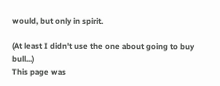would, but only in spirit.

(At least I didn't use the one about going to buy bull...)
This page was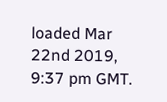loaded Mar 22nd 2019, 9:37 pm GMT.